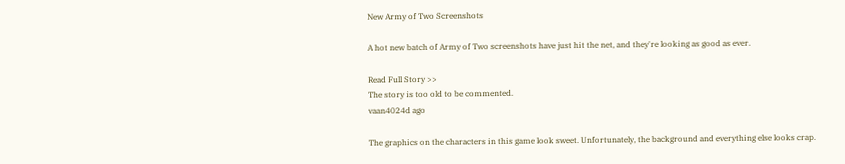New Army of Two Screenshots

A hot new batch of Army of Two screenshots have just hit the net, and they're looking as good as ever.

Read Full Story >>
The story is too old to be commented.
vaan4024d ago

The graphics on the characters in this game look sweet. Unfortunately, the background and everything else looks crap.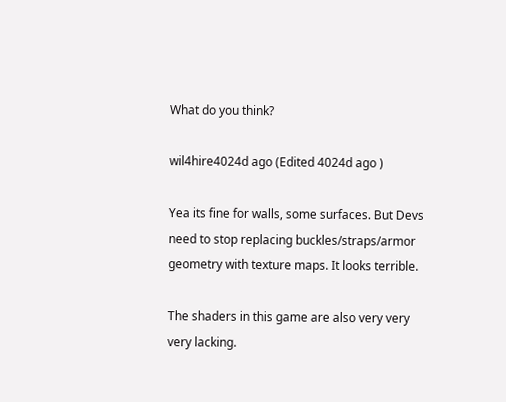What do you think?

wil4hire4024d ago (Edited 4024d ago )

Yea its fine for walls, some surfaces. But Devs need to stop replacing buckles/straps/armor geometry with texture maps. It looks terrible.

The shaders in this game are also very very very lacking.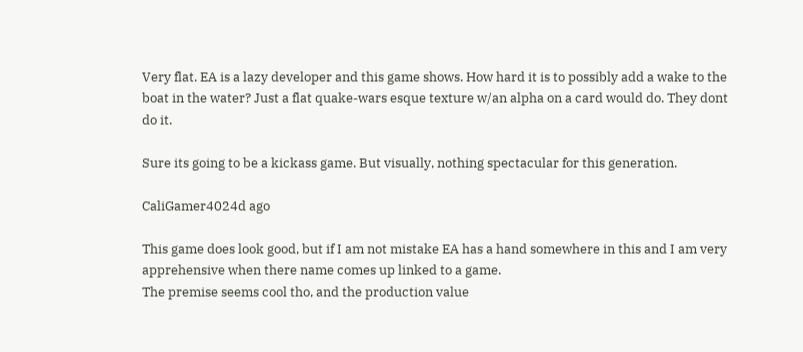Very flat. EA is a lazy developer and this game shows. How hard it is to possibly add a wake to the boat in the water? Just a flat quake-wars esque texture w/an alpha on a card would do. They dont do it.

Sure its going to be a kickass game. But visually, nothing spectacular for this generation.

CaliGamer4024d ago

This game does look good, but if I am not mistake EA has a hand somewhere in this and I am very apprehensive when there name comes up linked to a game.
The premise seems cool tho, and the production value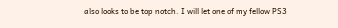also looks to be top notch. I will let one of my fellow PS3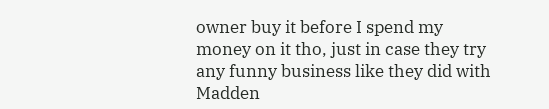owner buy it before I spend my money on it tho, just in case they try any funny business like they did with Madden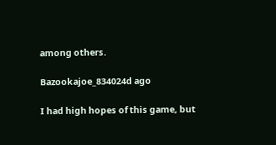among others.

Bazookajoe_834024d ago

I had high hopes of this game, but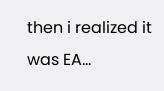then i realized it was EA...